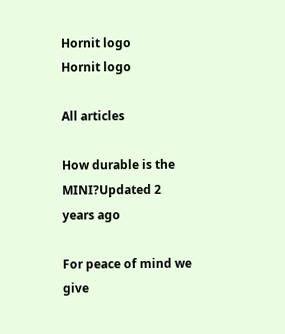Hornit logo
Hornit logo

All articles

How durable is the MINI?Updated 2 years ago

For peace of mind we give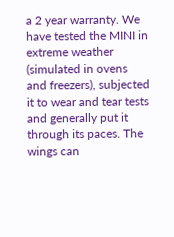a 2 year warranty. We have tested the MINI in extreme weather (simulated in ovens and freezers), subjected it to wear and tear tests and generally put it through its paces. The wings can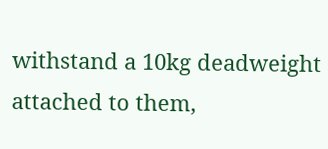withstand a 10kg deadweight attached to them,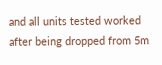and all units tested worked after being dropped from 5m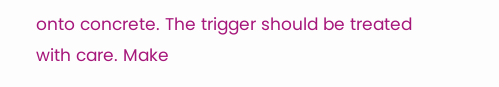onto concrete. The trigger should be treated with care. Make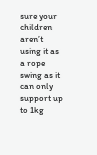sure your children aren’t using it as a rope swing as it can only support up to 1kg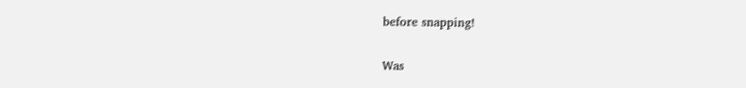before snapping!

Was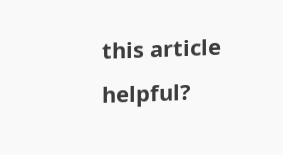this article helpful?